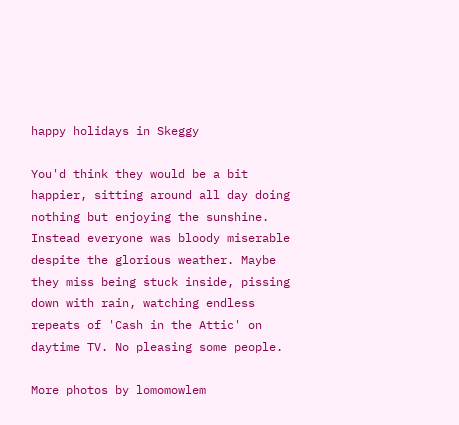happy holidays in Skeggy

You'd think they would be a bit happier, sitting around all day doing nothing but enjoying the sunshine. Instead everyone was bloody miserable despite the glorious weather. Maybe they miss being stuck inside, pissing down with rain, watching endless repeats of 'Cash in the Attic' on daytime TV. No pleasing some people.

More photos by lomomowlem